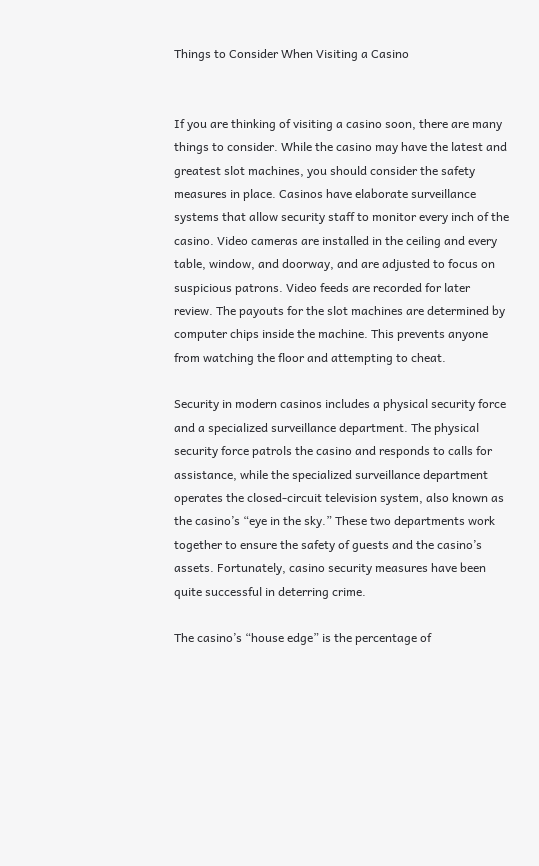Things to Consider When Visiting a Casino


If you are thinking of visiting a casino soon, there are many things to consider. While the casino may have the latest and greatest slot machines, you should consider the safety measures in place. Casinos have elaborate surveillance systems that allow security staff to monitor every inch of the casino. Video cameras are installed in the ceiling and every table, window, and doorway, and are adjusted to focus on suspicious patrons. Video feeds are recorded for later review. The payouts for the slot machines are determined by computer chips inside the machine. This prevents anyone from watching the floor and attempting to cheat.

Security in modern casinos includes a physical security force and a specialized surveillance department. The physical security force patrols the casino and responds to calls for assistance, while the specialized surveillance department operates the closed-circuit television system, also known as the casino’s “eye in the sky.” These two departments work together to ensure the safety of guests and the casino’s assets. Fortunately, casino security measures have been quite successful in deterring crime.

The casino’s “house edge” is the percentage of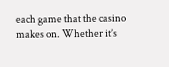each game that the casino makes on. Whether it’s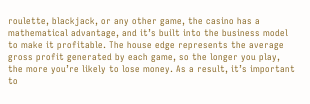roulette, blackjack, or any other game, the casino has a mathematical advantage, and it’s built into the business model to make it profitable. The house edge represents the average gross profit generated by each game, so the longer you play, the more you’re likely to lose money. As a result, it’s important to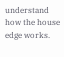understand how the house edge works.